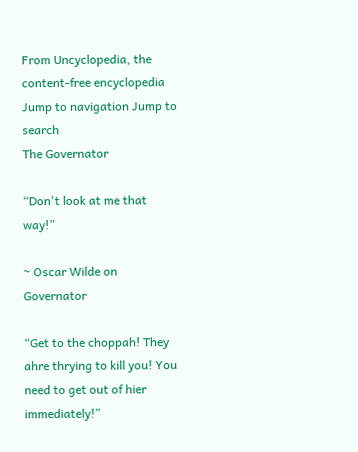From Uncyclopedia, the content-free encyclopedia
Jump to navigation Jump to search
The Governator

“Don't look at me that way!”

~ Oscar Wilde on Governator

“Get to the choppah! They ahre thrying to kill you! You need to get out of hier immediately!”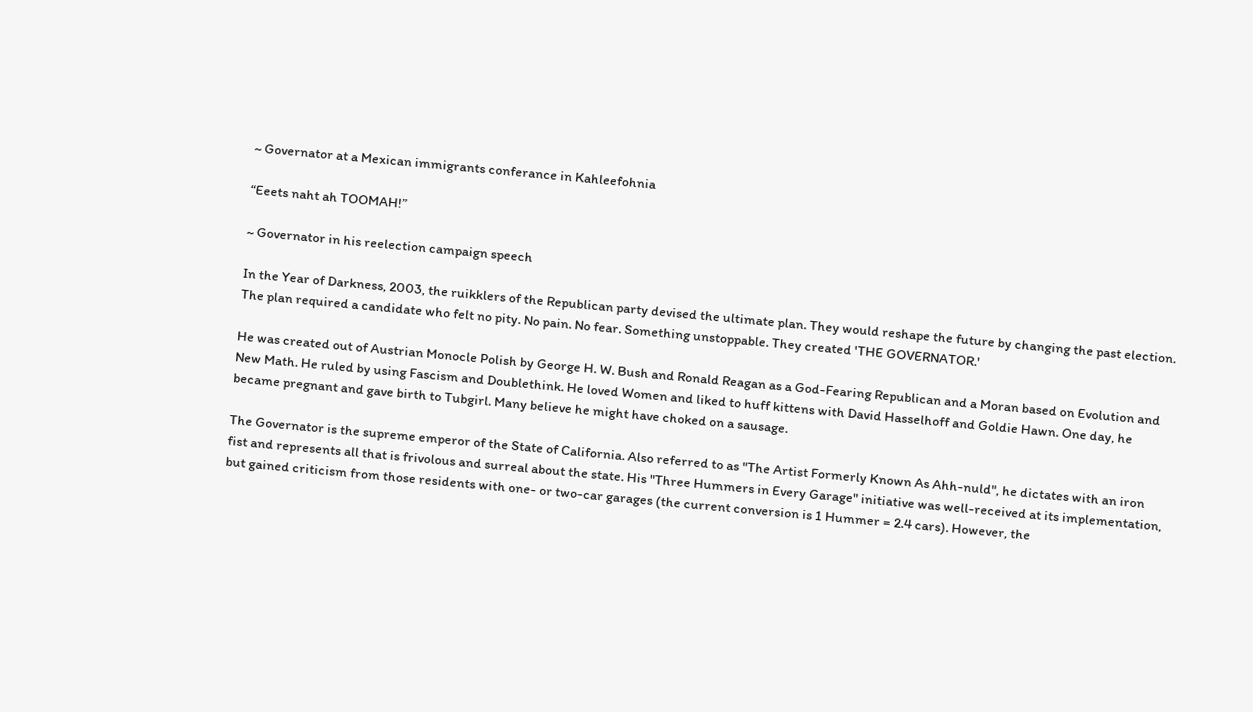~ Governator at a Mexican immigrants conferance in Kahleefohnia

“Eeets naht ah TOOMAH!”

~ Governator in his reelection campaign speech

In the Year of Darkness, 2003, the ruikklers of the Republican party devised the ultimate plan. They would reshape the future by changing the past election. The plan required a candidate who felt no pity. No pain. No fear. Something unstoppable. They created 'THE GOVERNATOR.'

He was created out of Austrian Monocle Polish by George H. W. Bush and Ronald Reagan as a God-Fearing Republican and a Moran based on Evolution and New Math. He ruled by using Fascism and Doublethink. He loved Women and liked to huff kittens with David Hasselhoff and Goldie Hawn. One day, he became pregnant and gave birth to Tubgirl. Many believe he might have choked on a sausage.

The Governator is the supreme emperor of the State of California. Also referred to as "The Artist Formerly Known As Ahh-nuld", he dictates with an iron fist and represents all that is frivolous and surreal about the state. His "Three Hummers in Every Garage" initiative was well-received at its implementation, but gained criticism from those residents with one- or two-car garages (the current conversion is 1 Hummer = 2.4 cars). However, the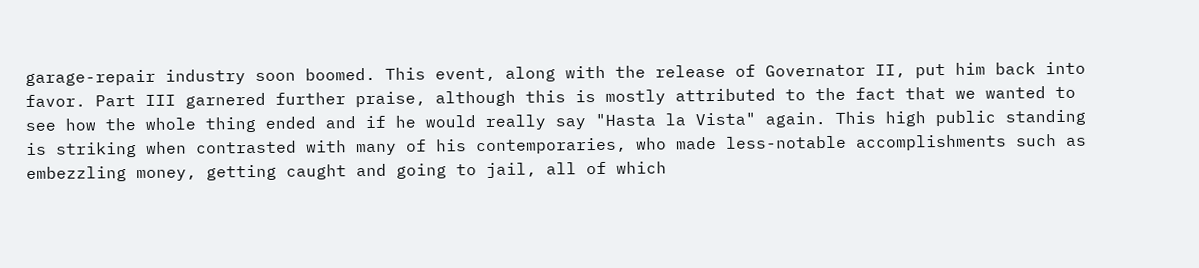garage-repair industry soon boomed. This event, along with the release of Governator II, put him back into favor. Part III garnered further praise, although this is mostly attributed to the fact that we wanted to see how the whole thing ended and if he would really say "Hasta la Vista" again. This high public standing is striking when contrasted with many of his contemporaries, who made less-notable accomplishments such as embezzling money, getting caught and going to jail, all of which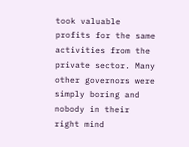took valuable profits for the same activities from the private sector. Many other governors were simply boring and nobody in their right mind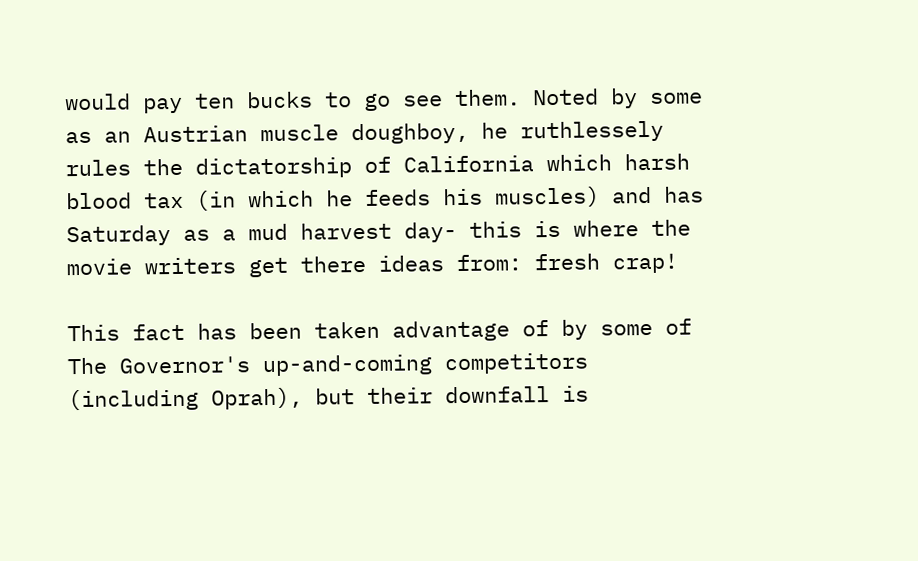would pay ten bucks to go see them. Noted by some as an Austrian muscle doughboy, he ruthlessely rules the dictatorship of California which harsh blood tax (in which he feeds his muscles) and has Saturday as a mud harvest day- this is where the movie writers get there ideas from: fresh crap!

This fact has been taken advantage of by some of The Governor's up-and-coming competitors (including Oprah), but their downfall is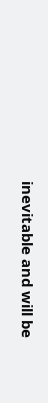inevitable and will be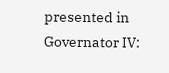presented in Governator IV: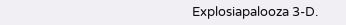Explosiapalooza 3-D.